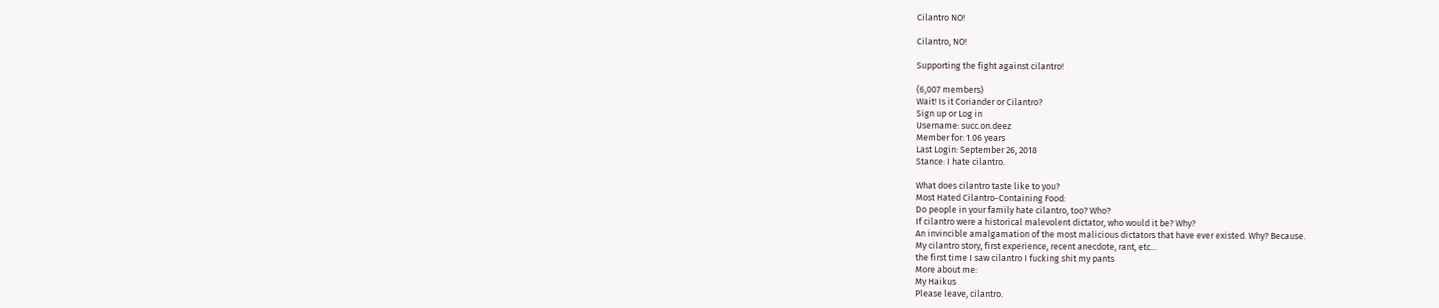Cilantro NO!

Cilantro, NO!

Supporting the fight against cilantro!

(6,007 members)
Wait! Is it Coriander or Cilantro?
Sign up or Log in
Username: succ.on.deez
Member for: 1.06 years
Last Login: September 26, 2018
Stance: I hate cilantro.

What does cilantro taste like to you?
Most Hated Cilantro-Containing Food:
Do people in your family hate cilantro, too? Who?
If cilantro were a historical malevolent dictator, who would it be? Why?
An invincible amalgamation of the most malicious dictators that have ever existed. Why? Because.
My cilantro story, first experience, recent anecdote, rant, etc...
the first time I saw cilantro I fucking shit my pants
More about me:
My Haikus
Please leave, cilantro.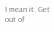I mean it. Get out of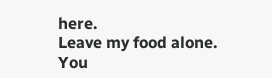here.
Leave my food alone.
You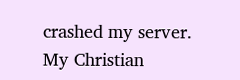crashed my server.
My Christian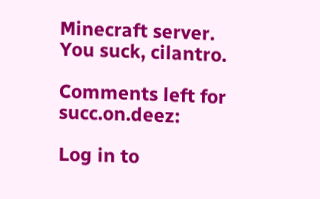Minecraft server.
You suck, cilantro.

Comments left for succ.on.deez:

Log in to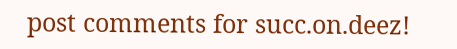post comments for succ.on.deez!